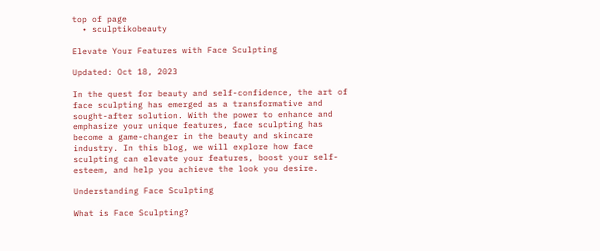top of page
  • sculptikobeauty

Elevate Your Features with Face Sculpting

Updated: Oct 18, 2023

In the quest for beauty and self-confidence, the art of face sculpting has emerged as a transformative and sought-after solution. With the power to enhance and emphasize your unique features, face sculpting has become a game-changer in the beauty and skincare industry. In this blog, we will explore how face sculpting can elevate your features, boost your self-esteem, and help you achieve the look you desire.

Understanding Face Sculpting

What is Face Sculpting?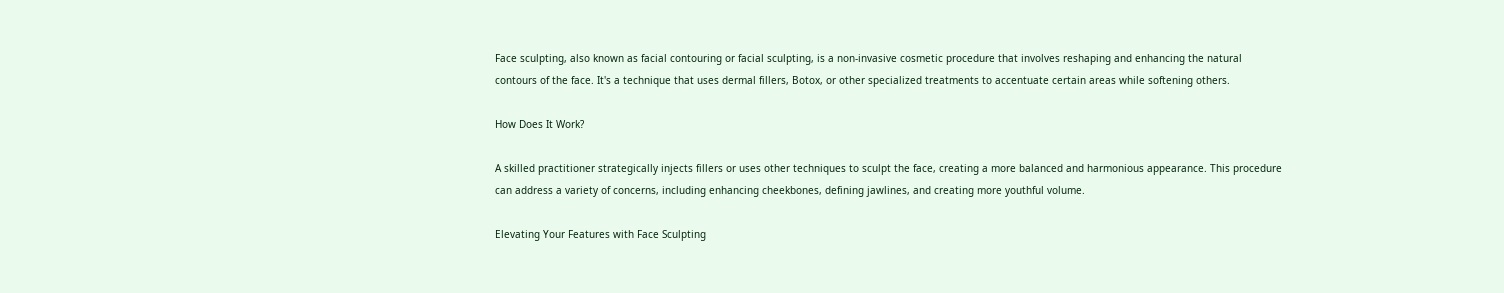Face sculpting, also known as facial contouring or facial sculpting, is a non-invasive cosmetic procedure that involves reshaping and enhancing the natural contours of the face. It's a technique that uses dermal fillers, Botox, or other specialized treatments to accentuate certain areas while softening others.

How Does It Work?

A skilled practitioner strategically injects fillers or uses other techniques to sculpt the face, creating a more balanced and harmonious appearance. This procedure can address a variety of concerns, including enhancing cheekbones, defining jawlines, and creating more youthful volume.

Elevating Your Features with Face Sculpting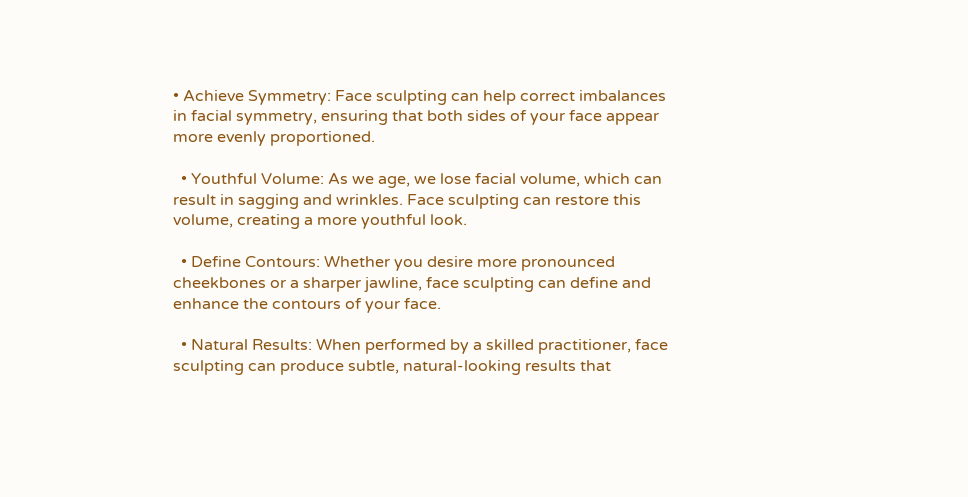• Achieve Symmetry: Face sculpting can help correct imbalances in facial symmetry, ensuring that both sides of your face appear more evenly proportioned.

  • Youthful Volume: As we age, we lose facial volume, which can result in sagging and wrinkles. Face sculpting can restore this volume, creating a more youthful look.

  • Define Contours: Whether you desire more pronounced cheekbones or a sharper jawline, face sculpting can define and enhance the contours of your face.

  • Natural Results: When performed by a skilled practitioner, face sculpting can produce subtle, natural-looking results that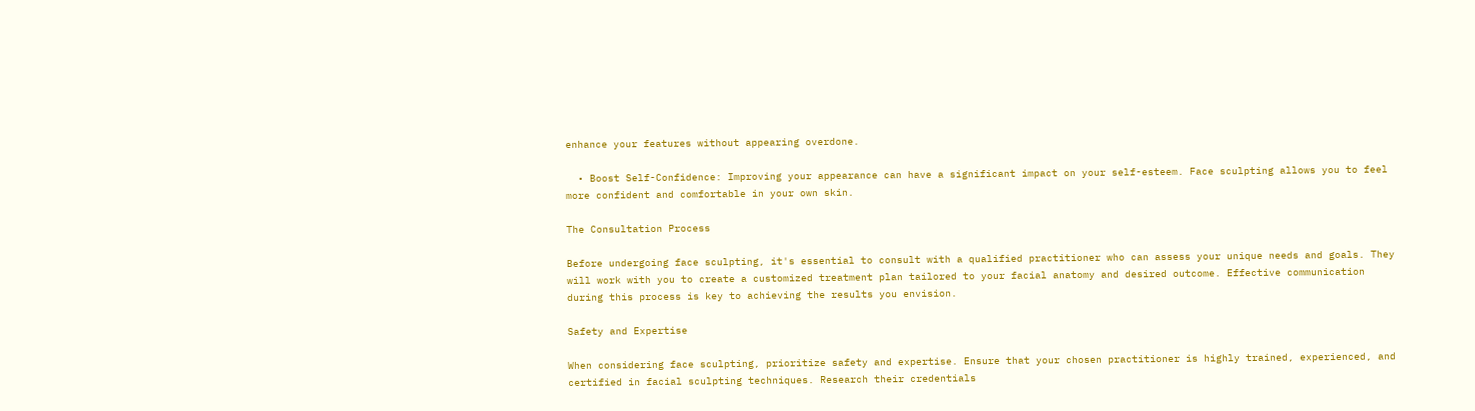enhance your features without appearing overdone.

  • Boost Self-Confidence: Improving your appearance can have a significant impact on your self-esteem. Face sculpting allows you to feel more confident and comfortable in your own skin.

The Consultation Process

Before undergoing face sculpting, it's essential to consult with a qualified practitioner who can assess your unique needs and goals. They will work with you to create a customized treatment plan tailored to your facial anatomy and desired outcome. Effective communication during this process is key to achieving the results you envision.

Safety and Expertise

When considering face sculpting, prioritize safety and expertise. Ensure that your chosen practitioner is highly trained, experienced, and certified in facial sculpting techniques. Research their credentials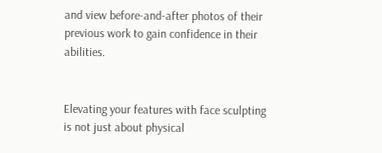and view before-and-after photos of their previous work to gain confidence in their abilities.


Elevating your features with face sculpting is not just about physical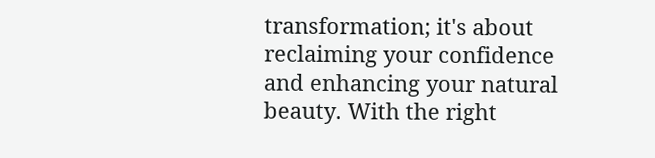transformation; it's about reclaiming your confidence and enhancing your natural beauty. With the right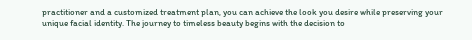practitioner and a customized treatment plan, you can achieve the look you desire while preserving your unique facial identity. The journey to timeless beauty begins with the decision to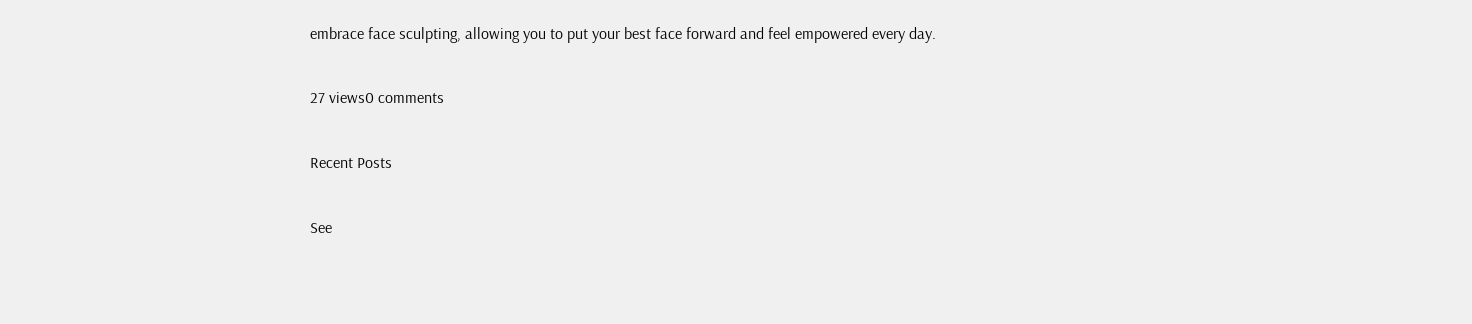embrace face sculpting, allowing you to put your best face forward and feel empowered every day.

27 views0 comments

Recent Posts

See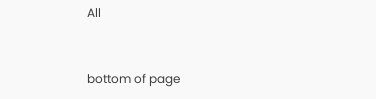All


bottom of page